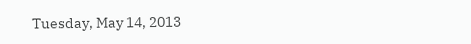Tuesday, May 14, 2013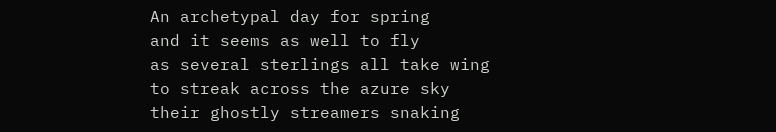An archetypal day for spring
and it seems as well to fly
as several sterlings all take wing
to streak across the azure sky
their ghostly streamers snaking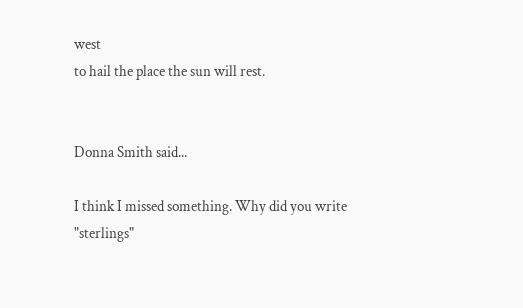west
to hail the place the sun will rest.


Donna Smith said...

I think I missed something. Why did you write "sterlings"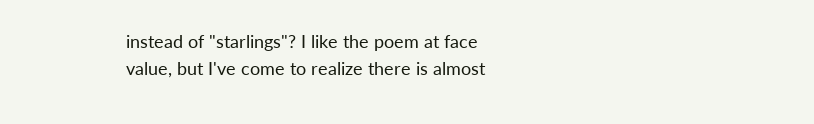instead of "starlings"? I like the poem at face value, but I've come to realize there is almost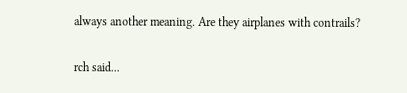always another meaning. Are they airplanes with contrails?

rch said...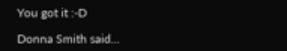You got it :-D

Donna Smith said...